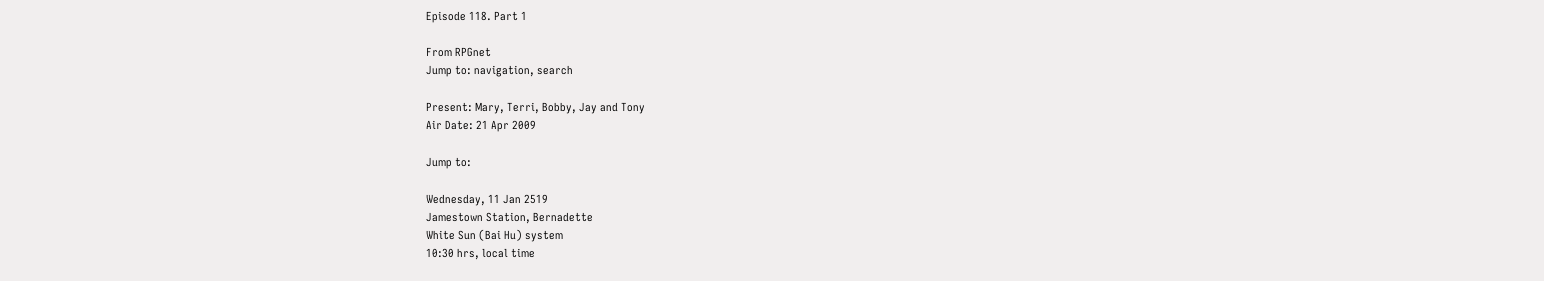Episode 118. Part 1

From RPGnet
Jump to: navigation, search

Present: Mary, Terri, Bobby, Jay and Tony
Air Date: 21 Apr 2009

Jump to:

Wednesday, 11 Jan 2519
Jamestown Station, Bernadette
White Sun (Bai Hu) system
10:30 hrs, local time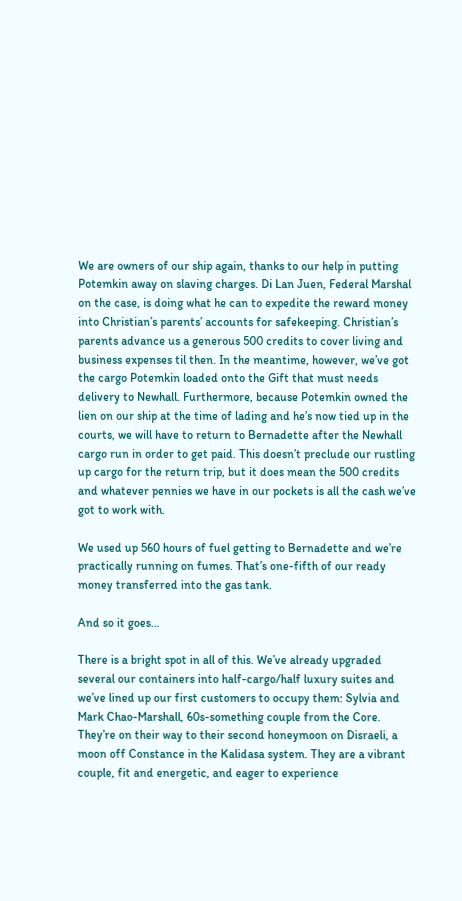We are owners of our ship again, thanks to our help in putting Potemkin away on slaving charges. Di Lan Juen, Federal Marshal on the case, is doing what he can to expedite the reward money into Christian’s parents’ accounts for safekeeping. Christian’s parents advance us a generous 500 credits to cover living and business expenses til then. In the meantime, however, we’ve got the cargo Potemkin loaded onto the Gift that must needs delivery to Newhall. Furthermore, because Potemkin owned the lien on our ship at the time of lading and he’s now tied up in the courts, we will have to return to Bernadette after the Newhall cargo run in order to get paid. This doesn’t preclude our rustling up cargo for the return trip, but it does mean the 500 credits and whatever pennies we have in our pockets is all the cash we’ve got to work with.

We used up 560 hours of fuel getting to Bernadette and we’re practically running on fumes. That’s one-fifth of our ready money transferred into the gas tank.

And so it goes…

There is a bright spot in all of this. We’ve already upgraded several our containers into half-cargo/half luxury suites and we’ve lined up our first customers to occupy them: Sylvia and Mark Chao-Marshall, 60s-something couple from the Core. They’re on their way to their second honeymoon on Disraeli, a moon off Constance in the Kalidasa system. They are a vibrant couple, fit and energetic, and eager to experience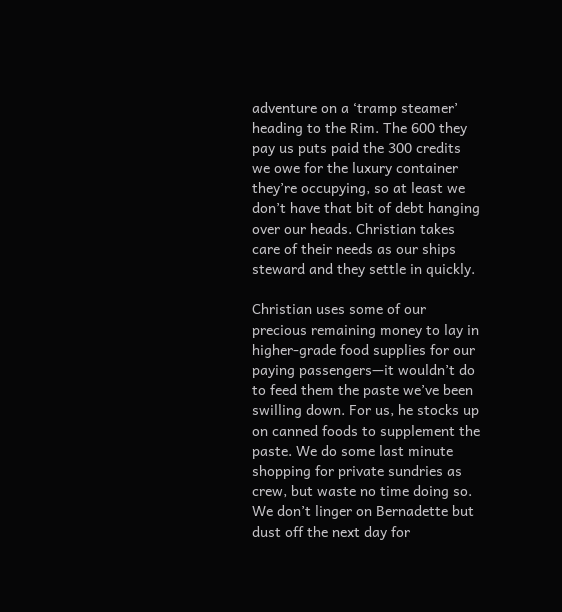adventure on a ‘tramp steamer’ heading to the Rim. The 600 they pay us puts paid the 300 credits we owe for the luxury container they’re occupying, so at least we don’t have that bit of debt hanging over our heads. Christian takes care of their needs as our ships steward and they settle in quickly.

Christian uses some of our precious remaining money to lay in higher-grade food supplies for our paying passengers—it wouldn’t do to feed them the paste we’ve been swilling down. For us, he stocks up on canned foods to supplement the paste. We do some last minute shopping for private sundries as crew, but waste no time doing so. We don’t linger on Bernadette but dust off the next day for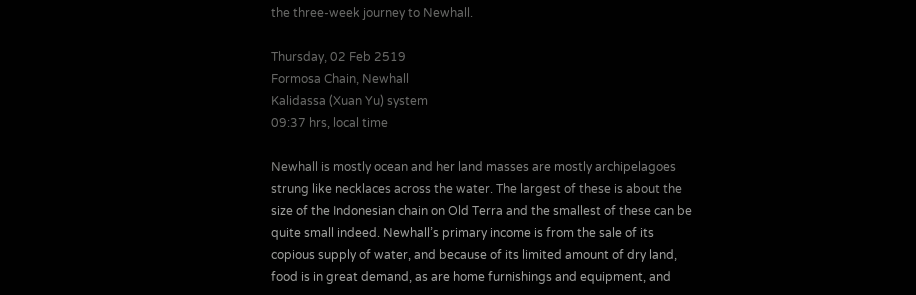the three-week journey to Newhall.

Thursday, 02 Feb 2519
Formosa Chain, Newhall
Kalidassa (Xuan Yu) system
09:37 hrs, local time

Newhall is mostly ocean and her land masses are mostly archipelagoes strung like necklaces across the water. The largest of these is about the size of the Indonesian chain on Old Terra and the smallest of these can be quite small indeed. Newhall’s primary income is from the sale of its copious supply of water, and because of its limited amount of dry land, food is in great demand, as are home furnishings and equipment, and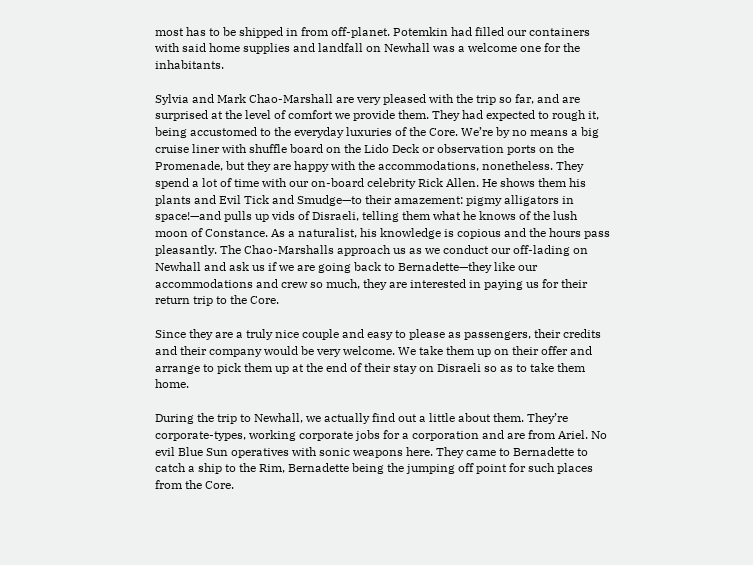most has to be shipped in from off-planet. Potemkin had filled our containers with said home supplies and landfall on Newhall was a welcome one for the inhabitants.

Sylvia and Mark Chao-Marshall are very pleased with the trip so far, and are surprised at the level of comfort we provide them. They had expected to rough it, being accustomed to the everyday luxuries of the Core. We’re by no means a big cruise liner with shuffle board on the Lido Deck or observation ports on the Promenade, but they are happy with the accommodations, nonetheless. They spend a lot of time with our on-board celebrity Rick Allen. He shows them his plants and Evil Tick and Smudge—to their amazement: pigmy alligators in space!—and pulls up vids of Disraeli, telling them what he knows of the lush moon of Constance. As a naturalist, his knowledge is copious and the hours pass pleasantly. The Chao-Marshalls approach us as we conduct our off-lading on Newhall and ask us if we are going back to Bernadette—they like our accommodations and crew so much, they are interested in paying us for their return trip to the Core.

Since they are a truly nice couple and easy to please as passengers, their credits and their company would be very welcome. We take them up on their offer and arrange to pick them up at the end of their stay on Disraeli so as to take them home.

During the trip to Newhall, we actually find out a little about them. They’re corporate-types, working corporate jobs for a corporation and are from Ariel. No evil Blue Sun operatives with sonic weapons here. They came to Bernadette to catch a ship to the Rim, Bernadette being the jumping off point for such places from the Core.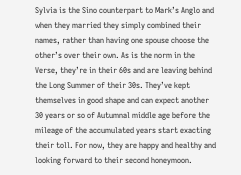Sylvia is the Sino counterpart to Mark’s Anglo and when they married they simply combined their names, rather than having one spouse choose the other’s over their own. As is the norm in the Verse, they’re in their 60s and are leaving behind the Long Summer of their 30s. They’ve kept themselves in good shape and can expect another 30 years or so of Autumnal middle age before the mileage of the accumulated years start exacting their toll. For now, they are happy and healthy and looking forward to their second honeymoon.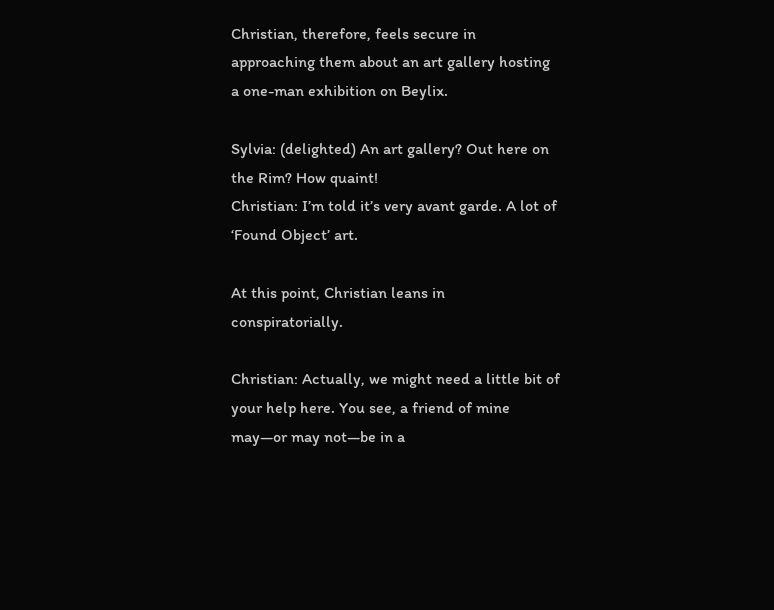Christian, therefore, feels secure in approaching them about an art gallery hosting a one-man exhibition on Beylix.

Sylvia: (delighted) An art gallery? Out here on the Rim? How quaint!
Christian: I’m told it’s very avant garde. A lot of ‘Found Object’ art.

At this point, Christian leans in conspiratorially.

Christian: Actually, we might need a little bit of your help here. You see, a friend of mine may—or may not—be in a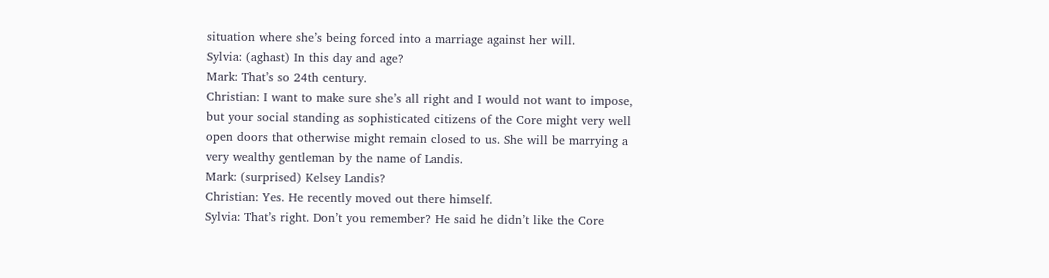situation where she’s being forced into a marriage against her will.
Sylvia: (aghast) In this day and age?
Mark: That’s so 24th century.
Christian: I want to make sure she’s all right and I would not want to impose, but your social standing as sophisticated citizens of the Core might very well open doors that otherwise might remain closed to us. She will be marrying a very wealthy gentleman by the name of Landis.
Mark: (surprised) Kelsey Landis?
Christian: Yes. He recently moved out there himself.
Sylvia: That’s right. Don’t you remember? He said he didn’t like the Core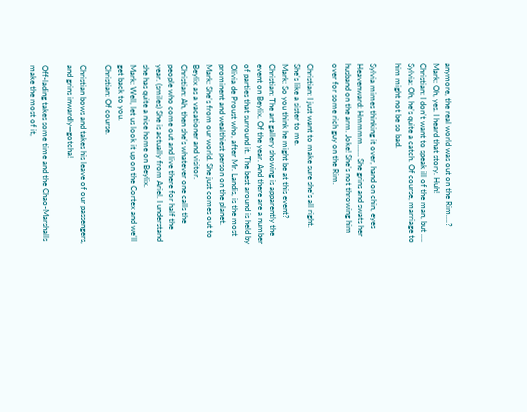anymore, the real world was out on the Rim….?
Mark: Oh, yes. I heard that story. Huh!
Christian: I don’t want to speak ill of the man, but ….
Sylvia: Oh, he’s quite a catch. Of course, marriage to him might not be so bad.

Sylvia mimes thinking it over, hand on chin, eyes Heavenward: Hmmmm…… She grins and swats her husband on the arm. Joke! She’s not throwing him over for some rich guy on the Rim.

Christian: I just want to make sure she’s all right. She’s like a sister to me.
Mark: So you think he might be at this event?
Christian: The art gallery showing is apparently the event on Beylix. Of the year. And there are a number of parties that surround it. The best around is held by Olivia de Proust who, after Mr. Landis, is the most prominent and wealthiest person on the planet.
Mark: She’s from our world. She just comes out to Beylix as a vacationer and visitor.
Christian: Ah, then she’s whatever one calls the people who come out and live there for half the year. (smiles) She is actually from Ariel. I understand she has quite a nice home on Beylix.
Mark: Well, let us look it up on the Cortex and we’ll get back to you.
Christian: Of course.

Christian bows and takes his leave of our passengers, and grins inwardly—gotcha!

Off-lading takes some time and the Chao-Marshalls make the most of it,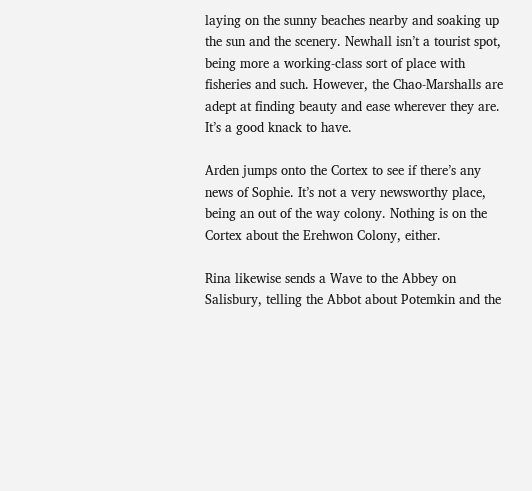laying on the sunny beaches nearby and soaking up the sun and the scenery. Newhall isn’t a tourist spot, being more a working-class sort of place with fisheries and such. However, the Chao-Marshalls are adept at finding beauty and ease wherever they are. It’s a good knack to have.

Arden jumps onto the Cortex to see if there’s any news of Sophie. It’s not a very newsworthy place, being an out of the way colony. Nothing is on the Cortex about the Erehwon Colony, either.

Rina likewise sends a Wave to the Abbey on Salisbury, telling the Abbot about Potemkin and the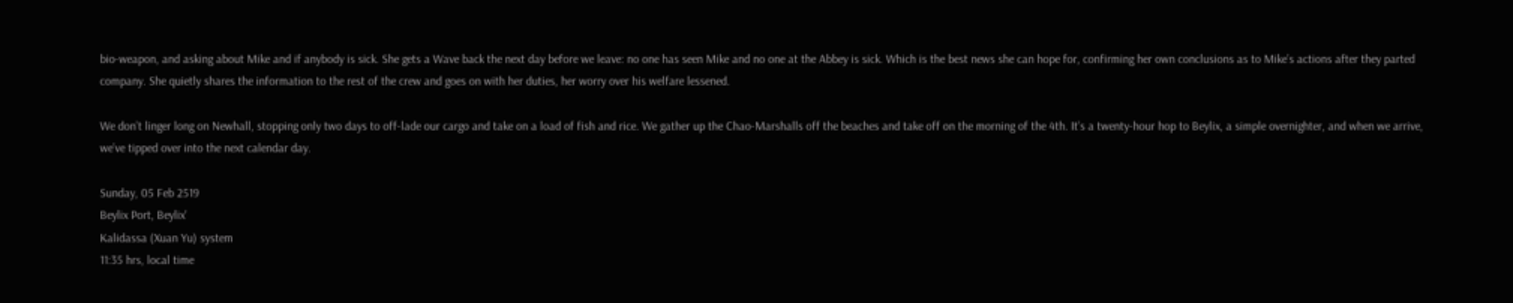bio-weapon, and asking about Mike and if anybody is sick. She gets a Wave back the next day before we leave: no one has seen Mike and no one at the Abbey is sick. Which is the best news she can hope for, confirming her own conclusions as to Mike’s actions after they parted company. She quietly shares the information to the rest of the crew and goes on with her duties, her worry over his welfare lessened.

We don’t linger long on Newhall, stopping only two days to off-lade our cargo and take on a load of fish and rice. We gather up the Chao-Marshalls off the beaches and take off on the morning of the 4th. It’s a twenty-hour hop to Beylix, a simple overnighter, and when we arrive, we’ve tipped over into the next calendar day.

Sunday, 05 Feb 2519
Beylix Port, Beylix'
Kalidassa (Xuan Yu) system
11:35 hrs, local time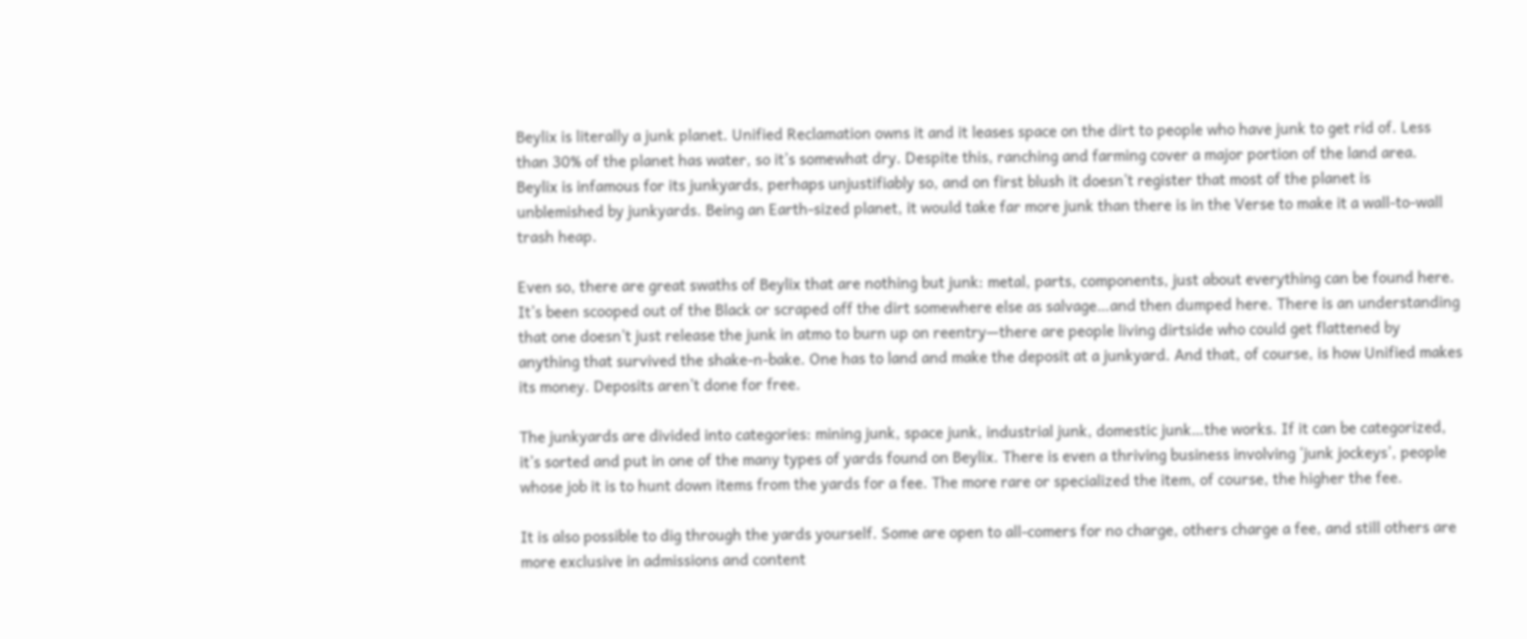Beylix is literally a junk planet. Unified Reclamation owns it and it leases space on the dirt to people who have junk to get rid of. Less than 30% of the planet has water, so it’s somewhat dry. Despite this, ranching and farming cover a major portion of the land area. Beylix is infamous for its junkyards, perhaps unjustifiably so, and on first blush it doesn’t register that most of the planet is unblemished by junkyards. Being an Earth-sized planet, it would take far more junk than there is in the Verse to make it a wall-to-wall trash heap.

Even so, there are great swaths of Beylix that are nothing but junk: metal, parts, components, just about everything can be found here. It’s been scooped out of the Black or scraped off the dirt somewhere else as salvage…and then dumped here. There is an understanding that one doesn’t just release the junk in atmo to burn up on reentry—there are people living dirtside who could get flattened by anything that survived the shake-n-bake. One has to land and make the deposit at a junkyard. And that, of course, is how Unified makes its money. Deposits aren’t done for free.

The junkyards are divided into categories: mining junk, space junk, industrial junk, domestic junk…the works. If it can be categorized, it’s sorted and put in one of the many types of yards found on Beylix. There is even a thriving business involving ‘junk jockeys’, people whose job it is to hunt down items from the yards for a fee. The more rare or specialized the item, of course, the higher the fee.

It is also possible to dig through the yards yourself. Some are open to all-comers for no charge, others charge a fee, and still others are more exclusive in admissions and content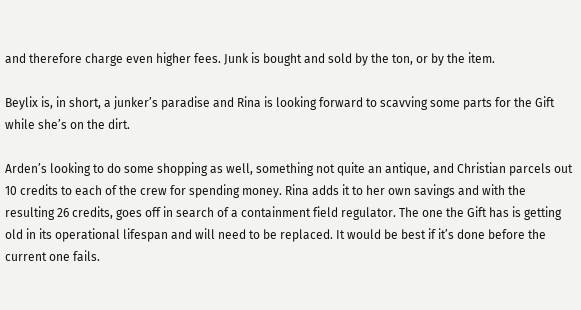and therefore charge even higher fees. Junk is bought and sold by the ton, or by the item.

Beylix is, in short, a junker’s paradise and Rina is looking forward to scavving some parts for the Gift while she’s on the dirt.

Arden’s looking to do some shopping as well, something not quite an antique, and Christian parcels out 10 credits to each of the crew for spending money. Rina adds it to her own savings and with the resulting 26 credits, goes off in search of a containment field regulator. The one the Gift has is getting old in its operational lifespan and will need to be replaced. It would be best if it’s done before the current one fails.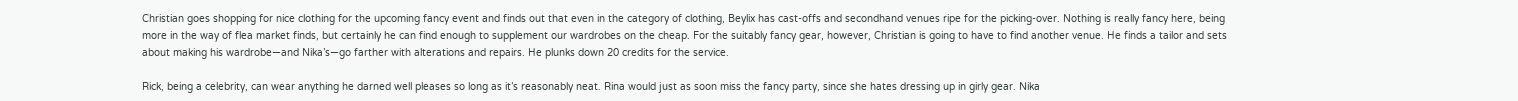Christian goes shopping for nice clothing for the upcoming fancy event and finds out that even in the category of clothing, Beylix has cast-offs and secondhand venues ripe for the picking-over. Nothing is really fancy here, being more in the way of flea market finds, but certainly he can find enough to supplement our wardrobes on the cheap. For the suitably fancy gear, however, Christian is going to have to find another venue. He finds a tailor and sets about making his wardrobe—and Nika’s—go farther with alterations and repairs. He plunks down 20 credits for the service.

Rick, being a celebrity, can wear anything he darned well pleases so long as it’s reasonably neat. Rina would just as soon miss the fancy party, since she hates dressing up in girly gear. Nika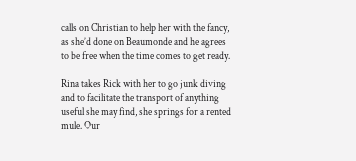calls on Christian to help her with the fancy, as she’d done on Beaumonde and he agrees to be free when the time comes to get ready.

Rina takes Rick with her to go junk diving and to facilitate the transport of anything useful she may find, she springs for a rented mule. Our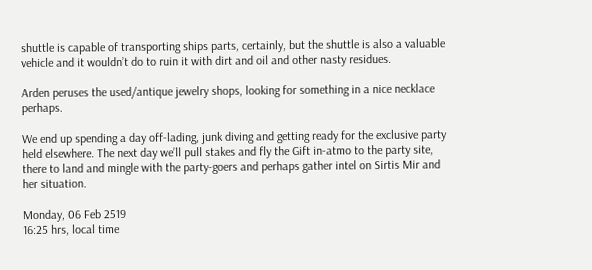shuttle is capable of transporting ships parts, certainly, but the shuttle is also a valuable vehicle and it wouldn’t do to ruin it with dirt and oil and other nasty residues.

Arden peruses the used/antique jewelry shops, looking for something in a nice necklace perhaps.

We end up spending a day off-lading, junk diving and getting ready for the exclusive party held elsewhere. The next day we’ll pull stakes and fly the Gift in-atmo to the party site, there to land and mingle with the party-goers and perhaps gather intel on Sirtis Mir and her situation.

Monday, 06 Feb 2519
16:25 hrs, local time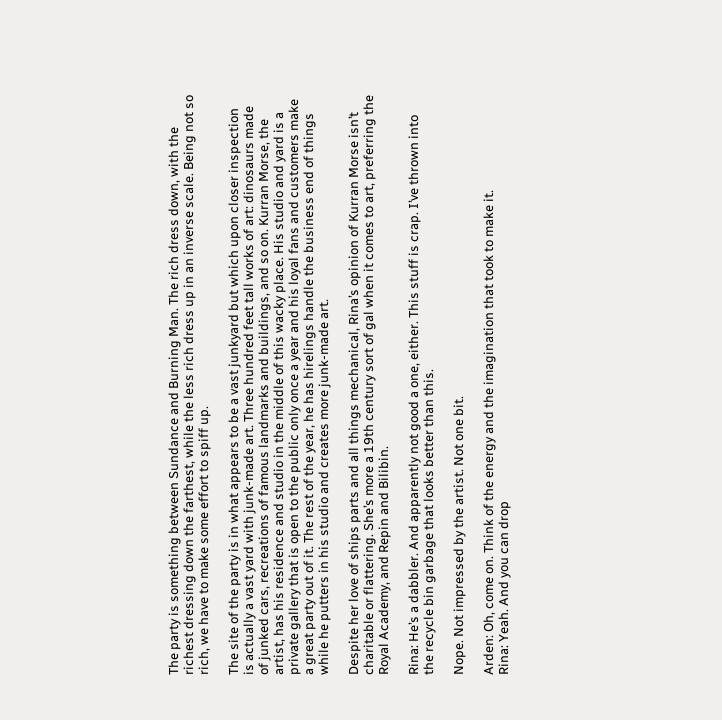The party is something between Sundance and Burning Man. The rich dress down, with the richest dressing down the farthest, while the less rich dress up in an inverse scale. Being not so rich, we have to make some effort to spiff up.

The site of the party is in what appears to be a vast junkyard but which upon closer inspection is actually a vast yard with junk-made art. Three hundred feet tall works of art: dinosaurs made of junked cars, recreations of famous landmarks and buildings, and so on. Kurran Morse, the artist, has his residence and studio in the middle of this wacky place. His studio and yard is a private gallery that is open to the public only once a year and his loyal fans and customers make a great party out of it. The rest of the year, he has hirelings handle the business end of things while he putters in his studio and creates more junk-made art.

Despite her love of ships parts and all things mechanical, Rina’s opinion of Kurran Morse isn’t charitable or flattering. She’s more a 19th century sort of gal when it comes to art, preferring the Royal Academy, and Repin and Bilibin.

Rina: He’s a dabbler. And apparently not good a one, either. This stuff is crap. I’ve thrown into the recycle bin garbage that looks better than this.

Nope. Not impressed by the artist. Not one bit.

Arden: Oh, come on. Think of the energy and the imagination that took to make it.
Rina: Yeah. And you can drop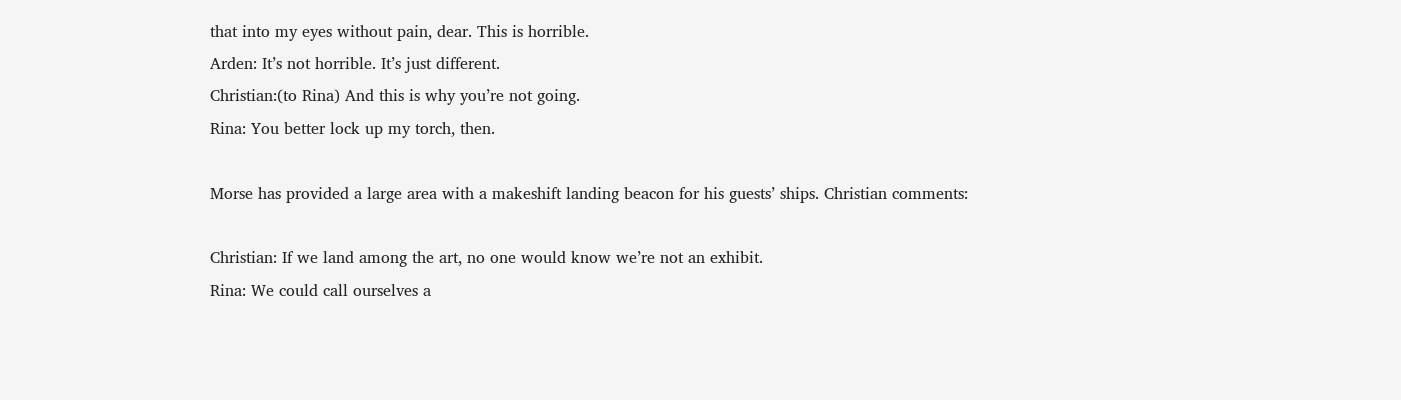that into my eyes without pain, dear. This is horrible.
Arden: It’s not horrible. It’s just different.
Christian:(to Rina) And this is why you’re not going.
Rina: You better lock up my torch, then.

Morse has provided a large area with a makeshift landing beacon for his guests’ ships. Christian comments:

Christian: If we land among the art, no one would know we’re not an exhibit.
Rina: We could call ourselves a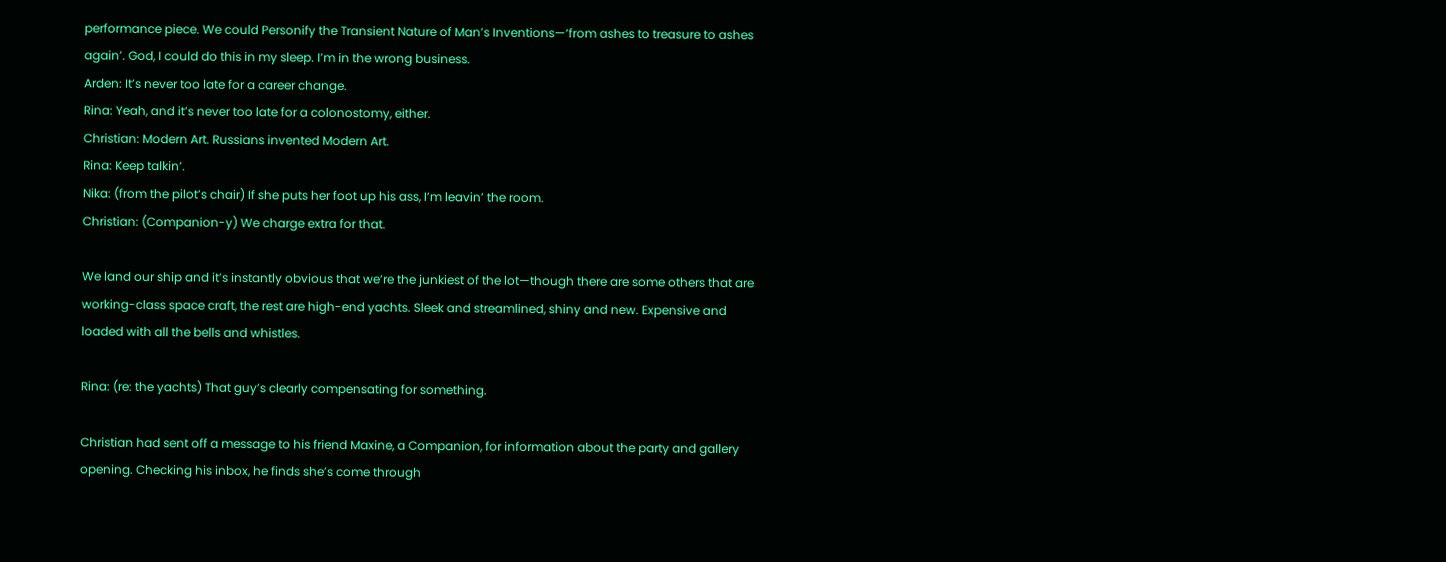performance piece. We could Personify the Transient Nature of Man’s Inventions—‘from ashes to treasure to ashes again’. God, I could do this in my sleep. I’m in the wrong business.
Arden: It’s never too late for a career change.
Rina: Yeah, and it’s never too late for a colonostomy, either.
Christian: Modern Art. Russians invented Modern Art.
Rina: Keep talkin’.
Nika: (from the pilot’s chair) If she puts her foot up his ass, I’m leavin’ the room.
Christian: (Companion-y) We charge extra for that.

We land our ship and it’s instantly obvious that we’re the junkiest of the lot—though there are some others that are working-class space craft, the rest are high-end yachts. Sleek and streamlined, shiny and new. Expensive and loaded with all the bells and whistles.

Rina: (re: the yachts) That guy’s clearly compensating for something.

Christian had sent off a message to his friend Maxine, a Companion, for information about the party and gallery opening. Checking his inbox, he finds she’s come through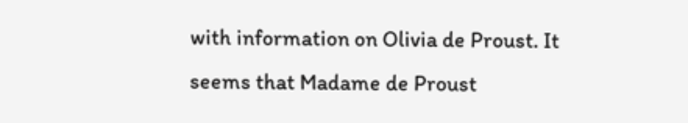with information on Olivia de Proust. It seems that Madame de Proust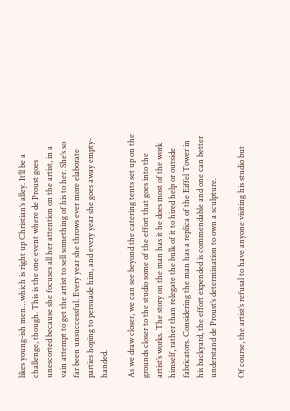likes young-ish men…which is right up Christian’s alley. It’ll be a challenge, though. This is the one event where de Proust goes unescorted because she focuses all her attention on the artist, in a vain attempt to get the artist to sell something of his to her. She’s so far been unsuccessful. Every year she throws ever more elaborate parties hoping to persuade him, and every year she goes away empty-handed.

As we draw closer, we can see beyond the catering tents set up on the grounds closer to the studio some of the effort that goes into the artist’s works. The story on the man has it he does most of the work himself, rather than relegate the bulk of it to hired help or outside fabricators. Considering the man has a replica of the Eiffel Tower in his backyard, the effort expended is commendable and one can better understand de Proust’s determination to own a sculpture.

Of course, the artist’s refusal to have anyone visiting his studio but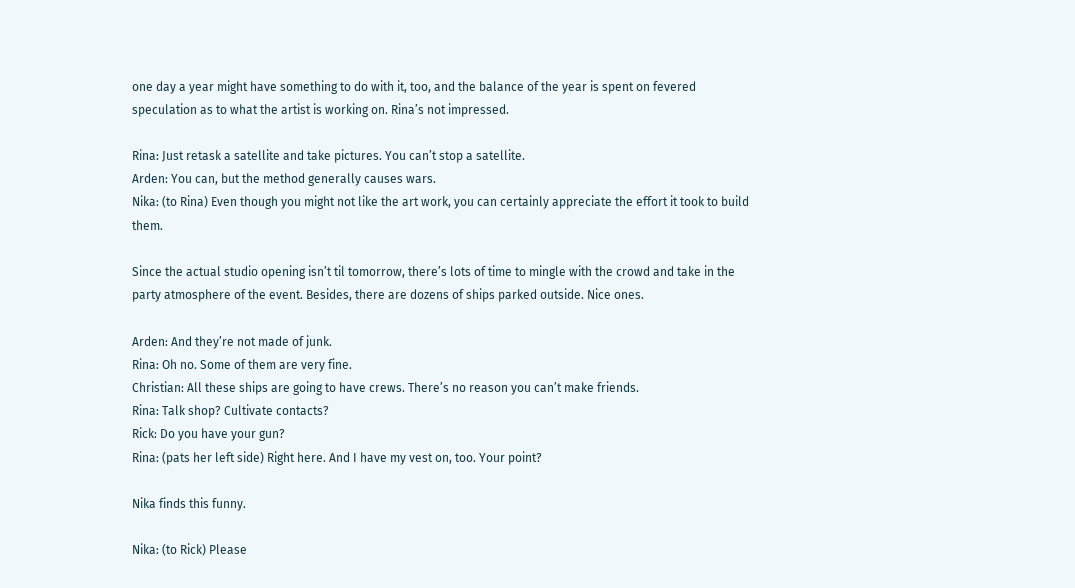one day a year might have something to do with it, too, and the balance of the year is spent on fevered speculation as to what the artist is working on. Rina’s not impressed.

Rina: Just retask a satellite and take pictures. You can’t stop a satellite.
Arden: You can, but the method generally causes wars.
Nika: (to Rina) Even though you might not like the art work, you can certainly appreciate the effort it took to build them.

Since the actual studio opening isn’t til tomorrow, there’s lots of time to mingle with the crowd and take in the party atmosphere of the event. Besides, there are dozens of ships parked outside. Nice ones.

Arden: And they’re not made of junk.
Rina: Oh no. Some of them are very fine.
Christian: All these ships are going to have crews. There’s no reason you can’t make friends.
Rina: Talk shop? Cultivate contacts?
Rick: Do you have your gun?
Rina: (pats her left side) Right here. And I have my vest on, too. Your point?

Nika finds this funny.

Nika: (to Rick) Please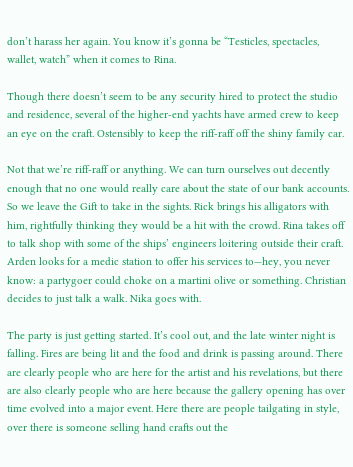don’t harass her again. You know it’s gonna be “Testicles, spectacles, wallet, watch” when it comes to Rina.

Though there doesn’t seem to be any security hired to protect the studio and residence, several of the higher-end yachts have armed crew to keep an eye on the craft. Ostensibly to keep the riff-raff off the shiny family car.

Not that we’re riff-raff or anything. We can turn ourselves out decently enough that no one would really care about the state of our bank accounts. So we leave the Gift to take in the sights. Rick brings his alligators with him, rightfully thinking they would be a hit with the crowd. Rina takes off to talk shop with some of the ships’ engineers loitering outside their craft. Arden looks for a medic station to offer his services to—hey, you never know: a partygoer could choke on a martini olive or something. Christian decides to just talk a walk. Nika goes with.

The party is just getting started. It’s cool out, and the late winter night is falling. Fires are being lit and the food and drink is passing around. There are clearly people who are here for the artist and his revelations, but there are also clearly people who are here because the gallery opening has over time evolved into a major event. Here there are people tailgating in style, over there is someone selling hand crafts out the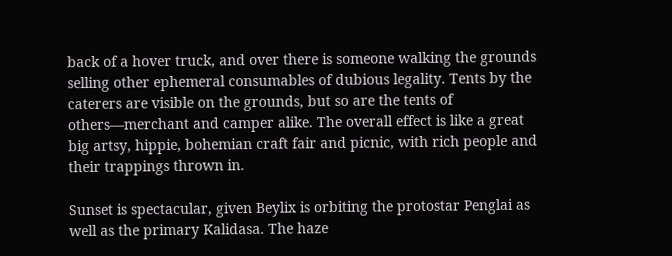back of a hover truck, and over there is someone walking the grounds selling other ephemeral consumables of dubious legality. Tents by the caterers are visible on the grounds, but so are the tents of others—merchant and camper alike. The overall effect is like a great big artsy, hippie, bohemian craft fair and picnic, with rich people and their trappings thrown in.

Sunset is spectacular, given Beylix is orbiting the protostar Penglai as well as the primary Kalidasa. The haze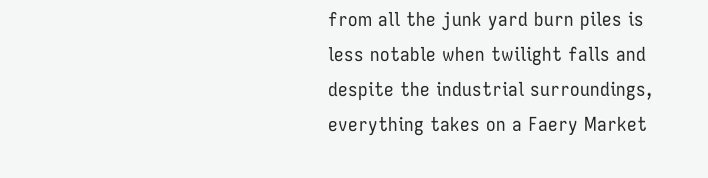from all the junk yard burn piles is less notable when twilight falls and despite the industrial surroundings, everything takes on a Faery Market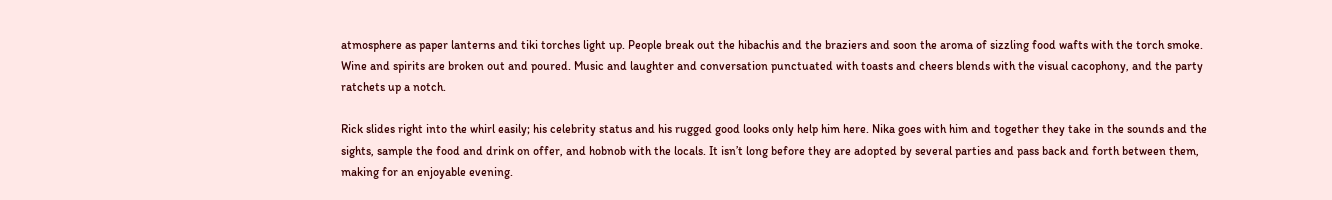atmosphere as paper lanterns and tiki torches light up. People break out the hibachis and the braziers and soon the aroma of sizzling food wafts with the torch smoke. Wine and spirits are broken out and poured. Music and laughter and conversation punctuated with toasts and cheers blends with the visual cacophony, and the party ratchets up a notch.

Rick slides right into the whirl easily; his celebrity status and his rugged good looks only help him here. Nika goes with him and together they take in the sounds and the sights, sample the food and drink on offer, and hobnob with the locals. It isn’t long before they are adopted by several parties and pass back and forth between them, making for an enjoyable evening.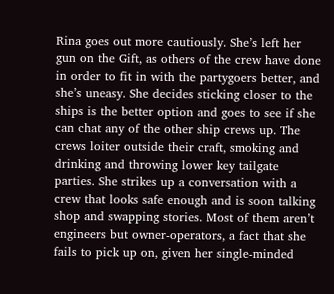Rina goes out more cautiously. She’s left her gun on the Gift, as others of the crew have done in order to fit in with the partygoers better, and she’s uneasy. She decides sticking closer to the ships is the better option and goes to see if she can chat any of the other ship crews up. The crews loiter outside their craft, smoking and drinking and throwing lower key tailgate parties. She strikes up a conversation with a crew that looks safe enough and is soon talking shop and swapping stories. Most of them aren’t engineers but owner-operators, a fact that she fails to pick up on, given her single-minded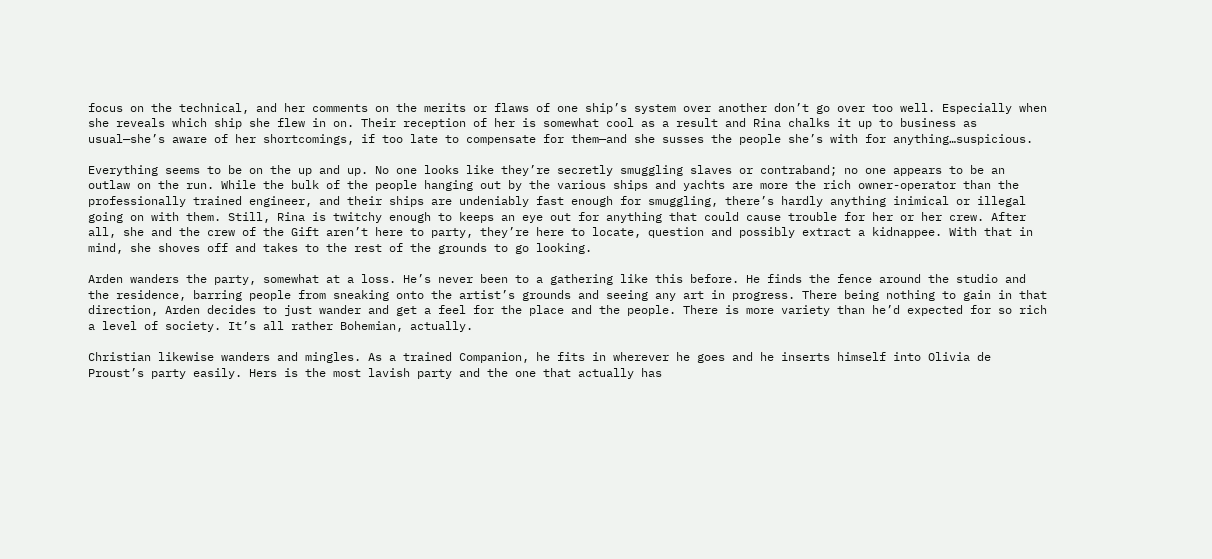focus on the technical, and her comments on the merits or flaws of one ship’s system over another don’t go over too well. Especially when she reveals which ship she flew in on. Their reception of her is somewhat cool as a result and Rina chalks it up to business as usual—she’s aware of her shortcomings, if too late to compensate for them—and she susses the people she’s with for anything…suspicious.

Everything seems to be on the up and up. No one looks like they’re secretly smuggling slaves or contraband; no one appears to be an outlaw on the run. While the bulk of the people hanging out by the various ships and yachts are more the rich owner-operator than the professionally trained engineer, and their ships are undeniably fast enough for smuggling, there’s hardly anything inimical or illegal going on with them. Still, Rina is twitchy enough to keeps an eye out for anything that could cause trouble for her or her crew. After all, she and the crew of the Gift aren’t here to party, they’re here to locate, question and possibly extract a kidnappee. With that in mind, she shoves off and takes to the rest of the grounds to go looking.

Arden wanders the party, somewhat at a loss. He’s never been to a gathering like this before. He finds the fence around the studio and the residence, barring people from sneaking onto the artist’s grounds and seeing any art in progress. There being nothing to gain in that direction, Arden decides to just wander and get a feel for the place and the people. There is more variety than he’d expected for so rich a level of society. It’s all rather Bohemian, actually.

Christian likewise wanders and mingles. As a trained Companion, he fits in wherever he goes and he inserts himself into Olivia de Proust’s party easily. Hers is the most lavish party and the one that actually has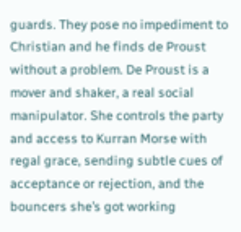guards. They pose no impediment to Christian and he finds de Proust without a problem. De Proust is a mover and shaker, a real social manipulator. She controls the party and access to Kurran Morse with regal grace, sending subtle cues of acceptance or rejection, and the bouncers she’s got working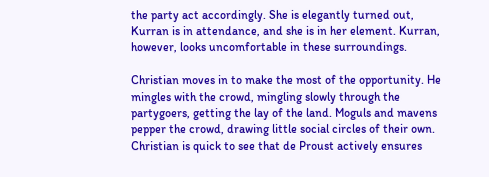the party act accordingly. She is elegantly turned out, Kurran is in attendance, and she is in her element. Kurran, however, looks uncomfortable in these surroundings.

Christian moves in to make the most of the opportunity. He mingles with the crowd, mingling slowly through the partygoers, getting the lay of the land. Moguls and mavens pepper the crowd, drawing little social circles of their own. Christian is quick to see that de Proust actively ensures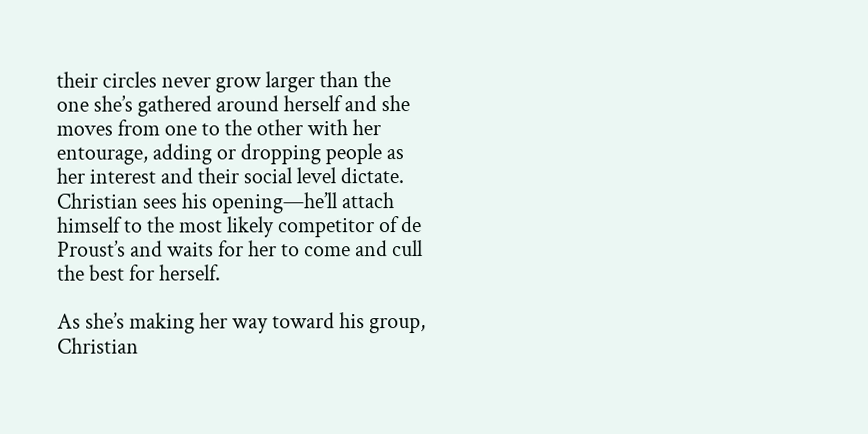their circles never grow larger than the one she’s gathered around herself and she moves from one to the other with her entourage, adding or dropping people as her interest and their social level dictate. Christian sees his opening—he’ll attach himself to the most likely competitor of de Proust’s and waits for her to come and cull the best for herself.

As she’s making her way toward his group, Christian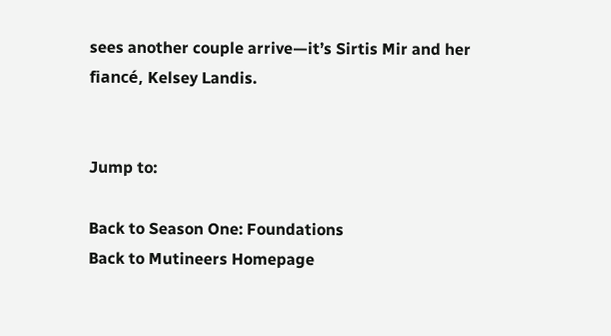sees another couple arrive—it’s Sirtis Mir and her fiancé, Kelsey Landis.


Jump to:

Back to Season One: Foundations
Back to Mutineers Homepage